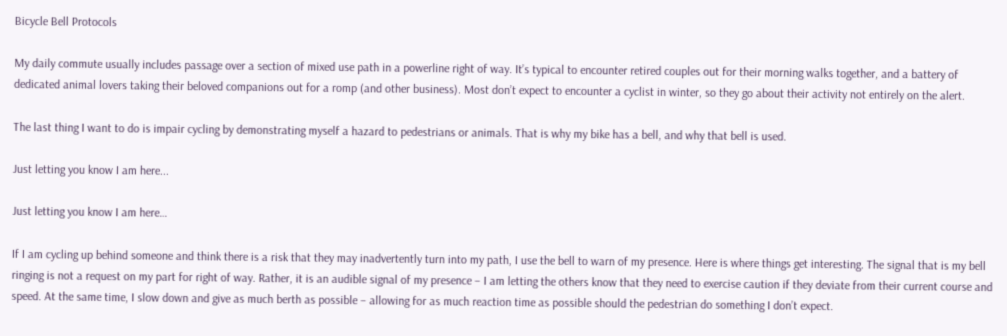Bicycle Bell Protocols

My daily commute usually includes passage over a section of mixed use path in a powerline right of way. It’s typical to encounter retired couples out for their morning walks together, and a battery of dedicated animal lovers taking their beloved companions out for a romp (and other business). Most don’t expect to encounter a cyclist in winter, so they go about their activity not entirely on the alert.

The last thing I want to do is impair cycling by demonstrating myself a hazard to pedestrians or animals. That is why my bike has a bell, and why that bell is used.

Just letting you know I am here...

Just letting you know I am here…

If I am cycling up behind someone and think there is a risk that they may inadvertently turn into my path, I use the bell to warn of my presence. Here is where things get interesting. The signal that is my bell ringing is not a request on my part for right of way. Rather, it is an audible signal of my presence – I am letting the others know that they need to exercise caution if they deviate from their current course and speed. At the same time, I slow down and give as much berth as possible – allowing for as much reaction time as possible should the pedestrian do something I don’t expect.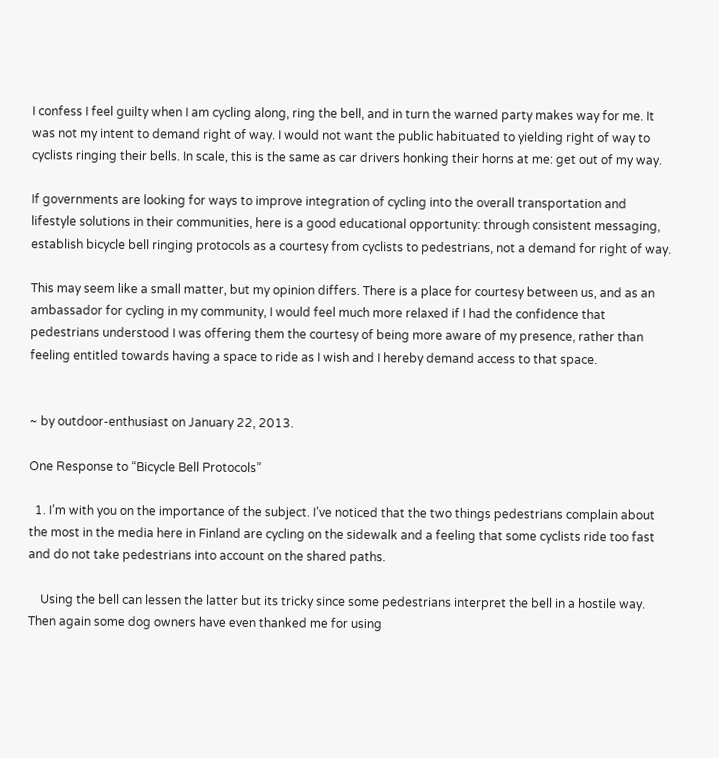I confess I feel guilty when I am cycling along, ring the bell, and in turn the warned party makes way for me. It was not my intent to demand right of way. I would not want the public habituated to yielding right of way to cyclists ringing their bells. In scale, this is the same as car drivers honking their horns at me: get out of my way.

If governments are looking for ways to improve integration of cycling into the overall transportation and lifestyle solutions in their communities, here is a good educational opportunity: through consistent messaging, establish bicycle bell ringing protocols as a courtesy from cyclists to pedestrians, not a demand for right of way.

This may seem like a small matter, but my opinion differs. There is a place for courtesy between us, and as an ambassador for cycling in my community, I would feel much more relaxed if I had the confidence that pedestrians understood I was offering them the courtesy of being more aware of my presence, rather than feeling entitled towards having a space to ride as I wish and I hereby demand access to that space.


~ by outdoor-enthusiast on January 22, 2013.

One Response to “Bicycle Bell Protocols”

  1. I’m with you on the importance of the subject. I’ve noticed that the two things pedestrians complain about the most in the media here in Finland are cycling on the sidewalk and a feeling that some cyclists ride too fast and do not take pedestrians into account on the shared paths.

    Using the bell can lessen the latter but its tricky since some pedestrians interpret the bell in a hostile way. Then again some dog owners have even thanked me for using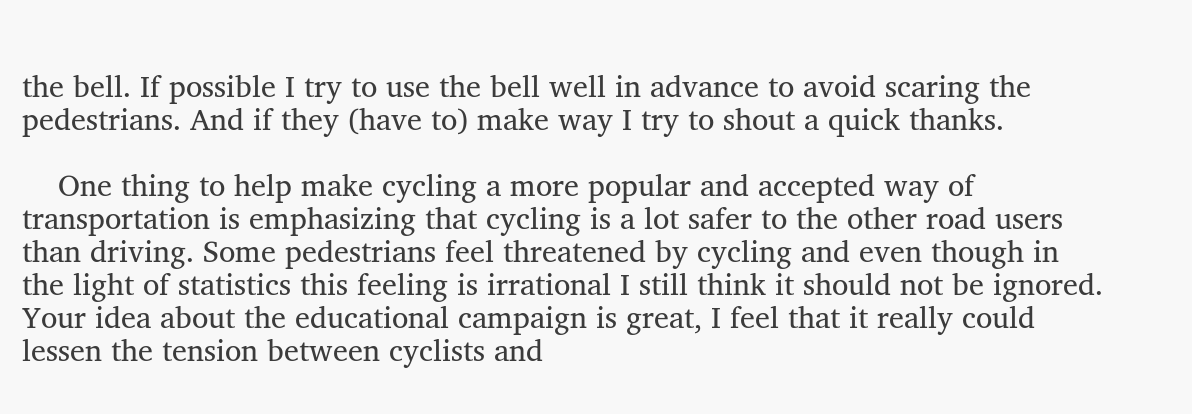the bell. If possible I try to use the bell well in advance to avoid scaring the pedestrians. And if they (have to) make way I try to shout a quick thanks.

    One thing to help make cycling a more popular and accepted way of transportation is emphasizing that cycling is a lot safer to the other road users than driving. Some pedestrians feel threatened by cycling and even though in the light of statistics this feeling is irrational I still think it should not be ignored. Your idea about the educational campaign is great, I feel that it really could lessen the tension between cyclists and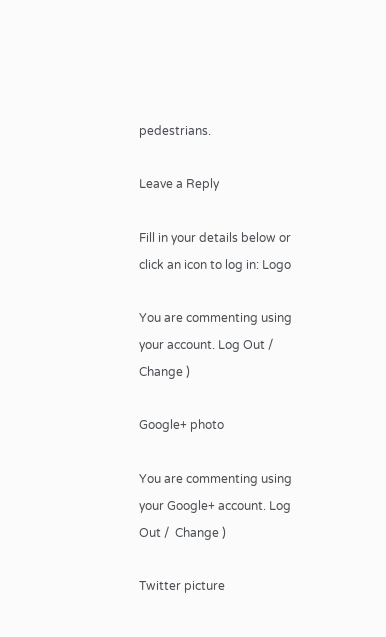pedestrians.

Leave a Reply

Fill in your details below or click an icon to log in: Logo

You are commenting using your account. Log Out /  Change )

Google+ photo

You are commenting using your Google+ account. Log Out /  Change )

Twitter picture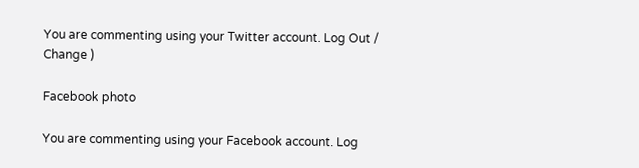You are commenting using your Twitter account. Log Out /  Change )

Facebook photo

You are commenting using your Facebook account. Log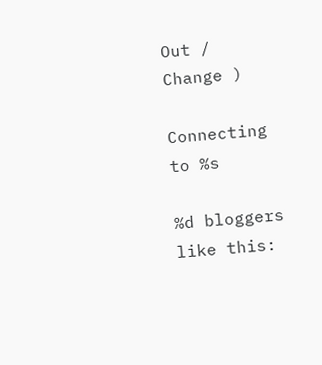Out /  Change )

Connecting to %s

%d bloggers like this: